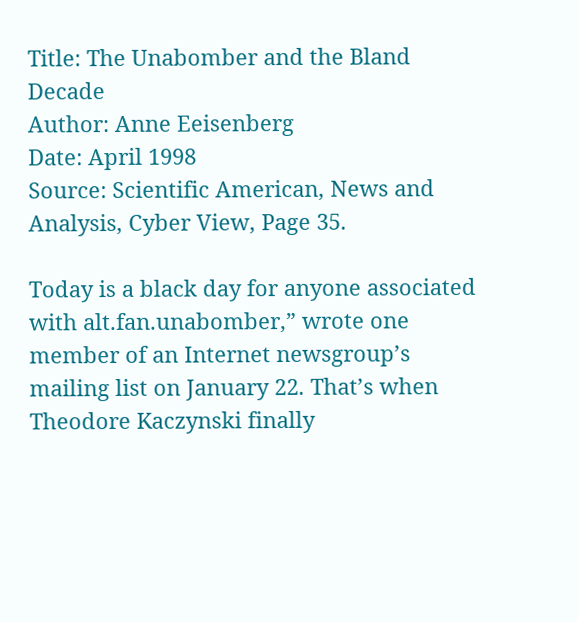Title: The Unabomber and the Bland Decade
Author: Anne Eeisenberg
Date: April 1998
Source: Scientific American, News and Analysis, Cyber View, Page 35.

Today is a black day for anyone associated with alt.fan.unabomber,” wrote one member of an Internet newsgroup’s mailing list on January 22. That’s when Theodore Kaczynski finally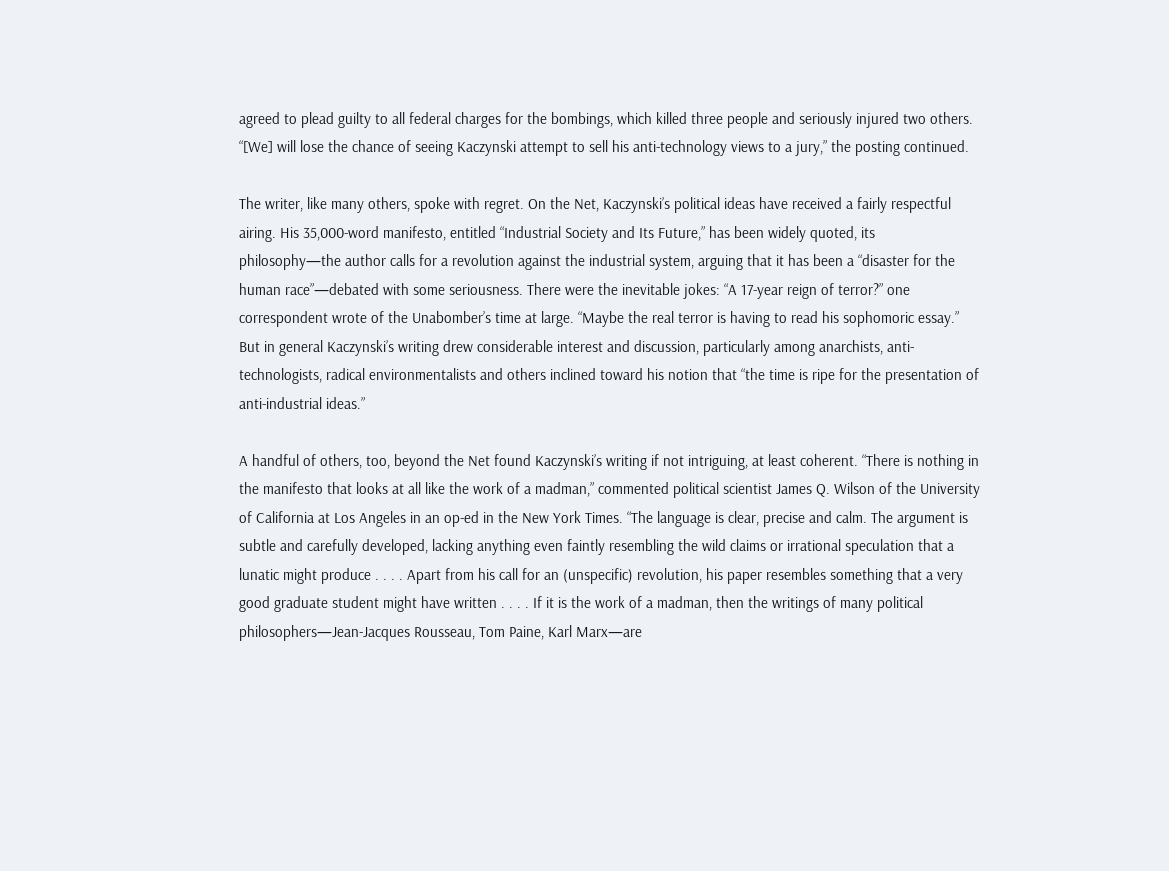agreed to plead guilty to all federal charges for the bombings, which killed three people and seriously injured two others. “[We] will lose the chance of seeing Kaczynski attempt to sell his anti-technology views to a jury,” the posting continued.

The writer, like many others, spoke with regret. On the Net, Kaczynski’s political ideas have received a fairly respectful airing. His 35,000-word manifesto, entitled “Industrial Society and Its Future,” has been widely quoted, its philosophy—the author calls for a revolution against the industrial system, arguing that it has been a “disaster for the human race”—debated with some seriousness. There were the inevitable jokes: “A 17-year reign of terror?” one correspondent wrote of the Unabomber’s time at large. “Maybe the real terror is having to read his sophomoric essay.” But in general Kaczynski’s writing drew considerable interest and discussion, particularly among anarchists, anti-technologists, radical environmentalists and others inclined toward his notion that “the time is ripe for the presentation of anti-industrial ideas.”

A handful of others, too, beyond the Net found Kaczynski’s writing if not intriguing, at least coherent. “There is nothing in the manifesto that looks at all like the work of a madman,” commented political scientist James Q. Wilson of the University of California at Los Angeles in an op-ed in the New York Times. “The language is clear, precise and calm. The argument is subtle and carefully developed, lacking anything even faintly resembling the wild claims or irrational speculation that a lunatic might produce . . . . Apart from his call for an (unspecific) revolution, his paper resembles something that a very good graduate student might have written . . . . If it is the work of a madman, then the writings of many political philosophers—Jean-Jacques Rousseau, Tom Paine, Karl Marx—are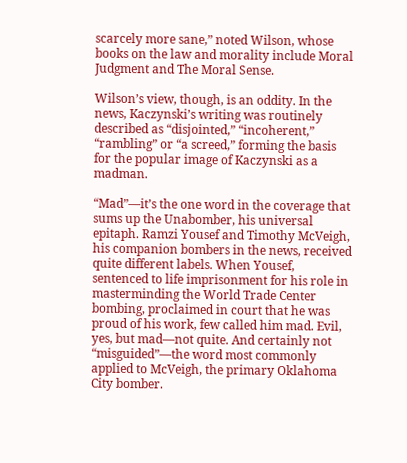scarcely more sane,” noted Wilson, whose books on the law and morality include Moral Judgment and The Moral Sense.

Wilson’s view, though, is an oddity. In the news, Kaczynski’s writing was routinely described as “disjointed,” “incoherent,” “rambling” or “a screed,” forming the basis for the popular image of Kaczynski as a madman.

“Mad”—it’s the one word in the coverage that sums up the Unabomber, his universal epitaph. Ramzi Yousef and Timothy McVeigh, his companion bombers in the news, received quite different labels. When Yousef, sentenced to life imprisonment for his role in masterminding the World Trade Center bombing, proclaimed in court that he was proud of his work, few called him mad. Evil, yes, but mad—not quite. And certainly not “misguided”—the word most commonly applied to McVeigh, the primary Oklahoma City bomber.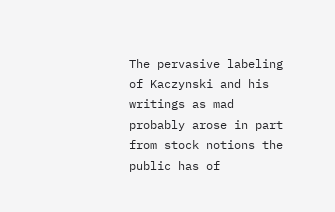The pervasive labeling of Kaczynski and his writings as mad probably arose in part from stock notions the public has of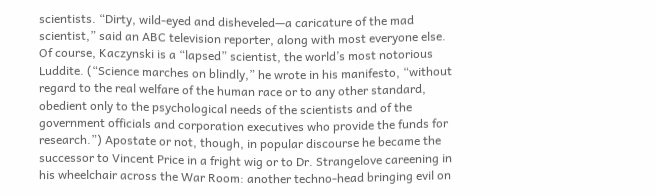scientists. “Dirty, wild-eyed and disheveled—a caricature of the mad scientist,” said an ABC television reporter, along with most everyone else. Of course, Kaczynski is a “lapsed” scientist, the world’s most notorious Luddite. (“Science marches on blindly,” he wrote in his manifesto, “without regard to the real welfare of the human race or to any other standard, obedient only to the psychological needs of the scientists and of the government officials and corporation executives who provide the funds for research.”) Apostate or not, though, in popular discourse he became the successor to Vincent Price in a fright wig or to Dr. Strangelove careening in his wheelchair across the War Room: another techno-head bringing evil on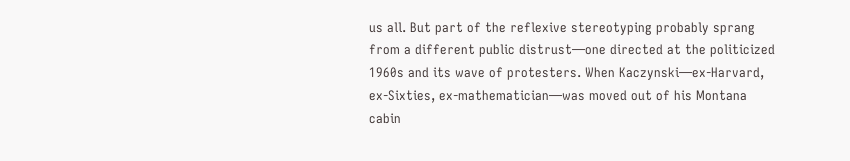us all. But part of the reflexive stereotyping probably sprang from a different public distrust—one directed at the politicized 1960s and its wave of protesters. When Kaczynski—ex-Harvard, ex-Sixties, ex-mathematician—was moved out of his Montana cabin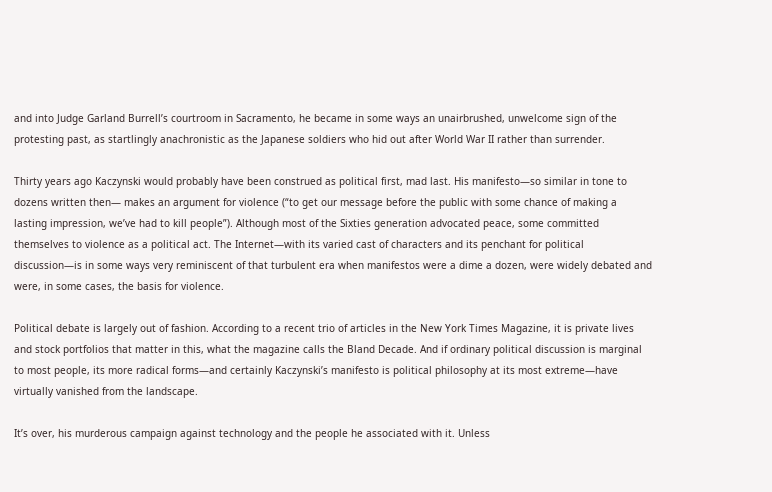and into Judge Garland Burrell’s courtroom in Sacramento, he became in some ways an unairbrushed, unwelcome sign of the protesting past, as startlingly anachronistic as the Japanese soldiers who hid out after World War II rather than surrender.

Thirty years ago Kaczynski would probably have been construed as political first, mad last. His manifesto—so similar in tone to dozens written then— makes an argument for violence (“to get our message before the public with some chance of making a lasting impression, we’ve had to kill people”). Although most of the Sixties generation advocated peace, some committed themselves to violence as a political act. The Internet—with its varied cast of characters and its penchant for political discussion—is in some ways very reminiscent of that turbulent era when manifestos were a dime a dozen, were widely debated and were, in some cases, the basis for violence.

Political debate is largely out of fashion. According to a recent trio of articles in the New York Times Magazine, it is private lives and stock portfolios that matter in this, what the magazine calls the Bland Decade. And if ordinary political discussion is marginal to most people, its more radical forms—and certainly Kaczynski’s manifesto is political philosophy at its most extreme—have virtually vanished from the landscape.

It’s over, his murderous campaign against technology and the people he associated with it. Unless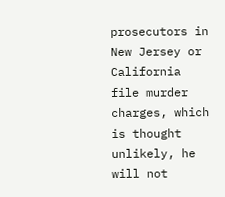prosecutors in New Jersey or California file murder charges, which is thought unlikely, he will not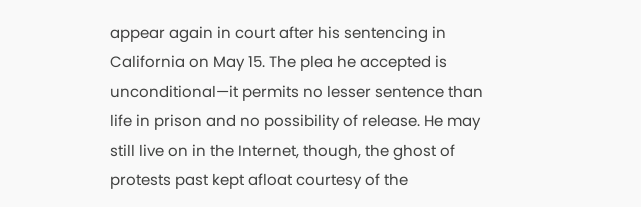appear again in court after his sentencing in California on May 15. The plea he accepted is unconditional—it permits no lesser sentence than life in prison and no possibility of release. He may still live on in the Internet, though, the ghost of protests past kept afloat courtesy of the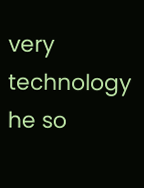very technology he so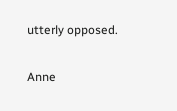utterly opposed.

Anne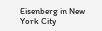Eisenberg in New York City